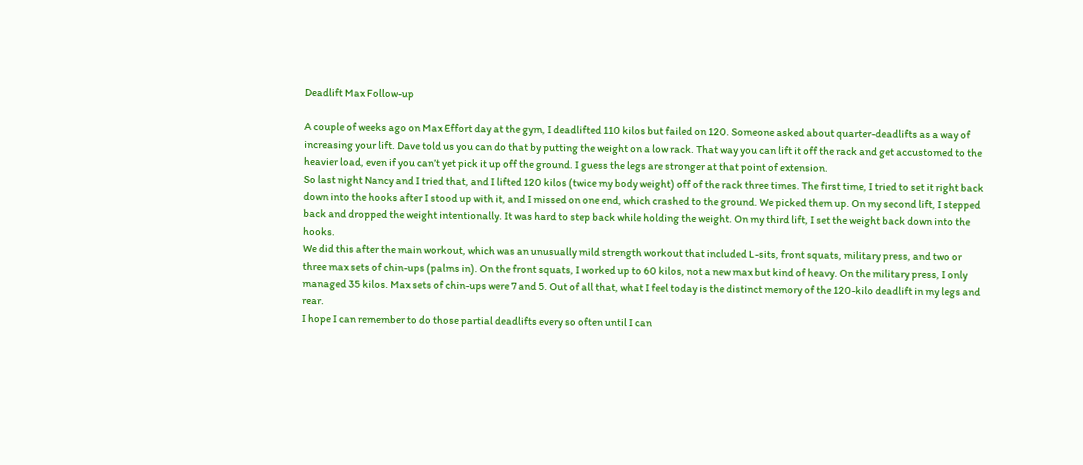Deadlift Max Follow-up

A couple of weeks ago on Max Effort day at the gym, I deadlifted 110 kilos but failed on 120. Someone asked about quarter-deadlifts as a way of increasing your lift. Dave told us you can do that by putting the weight on a low rack. That way you can lift it off the rack and get accustomed to the heavier load, even if you can’t yet pick it up off the ground. I guess the legs are stronger at that point of extension.
So last night Nancy and I tried that, and I lifted 120 kilos (twice my body weight) off of the rack three times. The first time, I tried to set it right back down into the hooks after I stood up with it, and I missed on one end, which crashed to the ground. We picked them up. On my second lift, I stepped back and dropped the weight intentionally. It was hard to step back while holding the weight. On my third lift, I set the weight back down into the hooks.
We did this after the main workout, which was an unusually mild strength workout that included L-sits, front squats, military press, and two or three max sets of chin-ups (palms in). On the front squats, I worked up to 60 kilos, not a new max but kind of heavy. On the military press, I only managed 35 kilos. Max sets of chin-ups were 7 and 5. Out of all that, what I feel today is the distinct memory of the 120-kilo deadlift in my legs and rear.
I hope I can remember to do those partial deadlifts every so often until I can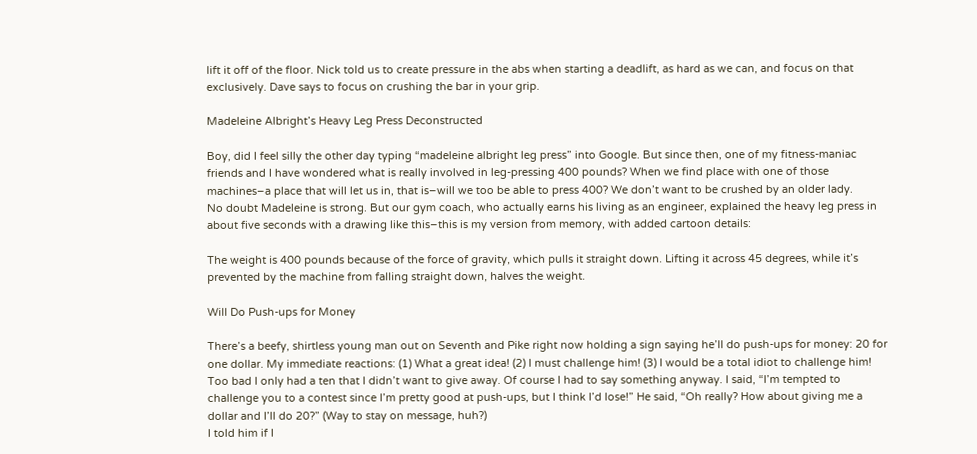lift it off of the floor. Nick told us to create pressure in the abs when starting a deadlift, as hard as we can, and focus on that exclusively. Dave says to focus on crushing the bar in your grip.

Madeleine Albright’s Heavy Leg Press Deconstructed

Boy, did I feel silly the other day typing “madeleine albright leg press” into Google. But since then, one of my fitness-maniac friends and I have wondered what is really involved in leg-pressing 400 pounds? When we find place with one of those machines–a place that will let us in, that is–will we too be able to press 400? We don’t want to be crushed by an older lady.
No doubt Madeleine is strong. But our gym coach, who actually earns his living as an engineer, explained the heavy leg press in about five seconds with a drawing like this–this is my version from memory, with added cartoon details:

The weight is 400 pounds because of the force of gravity, which pulls it straight down. Lifting it across 45 degrees, while it’s prevented by the machine from falling straight down, halves the weight.

Will Do Push-ups for Money

There’s a beefy, shirtless young man out on Seventh and Pike right now holding a sign saying he’ll do push-ups for money: 20 for one dollar. My immediate reactions: (1) What a great idea! (2) I must challenge him! (3) I would be a total idiot to challenge him!
Too bad I only had a ten that I didn’t want to give away. Of course I had to say something anyway. I said, “I’m tempted to challenge you to a contest since I’m pretty good at push-ups, but I think I’d lose!” He said, “Oh really? How about giving me a dollar and I’ll do 20?” (Way to stay on message, huh?)
I told him if I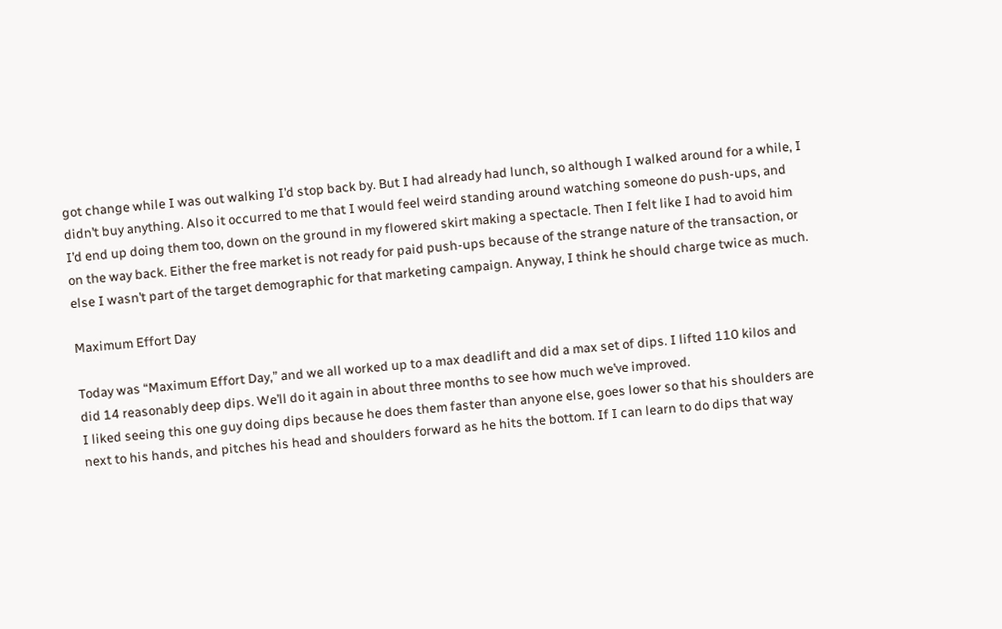got change while I was out walking I’d stop back by. But I had already had lunch, so although I walked around for a while, I didn’t buy anything. Also it occurred to me that I would feel weird standing around watching someone do push-ups, and I’d end up doing them too, down on the ground in my flowered skirt making a spectacle. Then I felt like I had to avoid him on the way back. Either the free market is not ready for paid push-ups because of the strange nature of the transaction, or else I wasn’t part of the target demographic for that marketing campaign. Anyway, I think he should charge twice as much.

Maximum Effort Day

Today was “Maximum Effort Day,” and we all worked up to a max deadlift and did a max set of dips. I lifted 110 kilos and did 14 reasonably deep dips. We’ll do it again in about three months to see how much we’ve improved.
I liked seeing this one guy doing dips because he does them faster than anyone else, goes lower so that his shoulders are next to his hands, and pitches his head and shoulders forward as he hits the bottom. If I can learn to do dips that way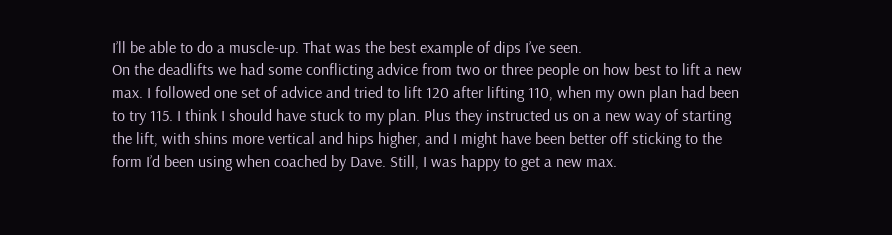I’ll be able to do a muscle-up. That was the best example of dips I’ve seen.
On the deadlifts we had some conflicting advice from two or three people on how best to lift a new max. I followed one set of advice and tried to lift 120 after lifting 110, when my own plan had been to try 115. I think I should have stuck to my plan. Plus they instructed us on a new way of starting the lift, with shins more vertical and hips higher, and I might have been better off sticking to the form I’d been using when coached by Dave. Still, I was happy to get a new max.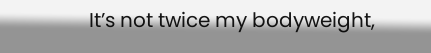It’s not twice my bodyweight,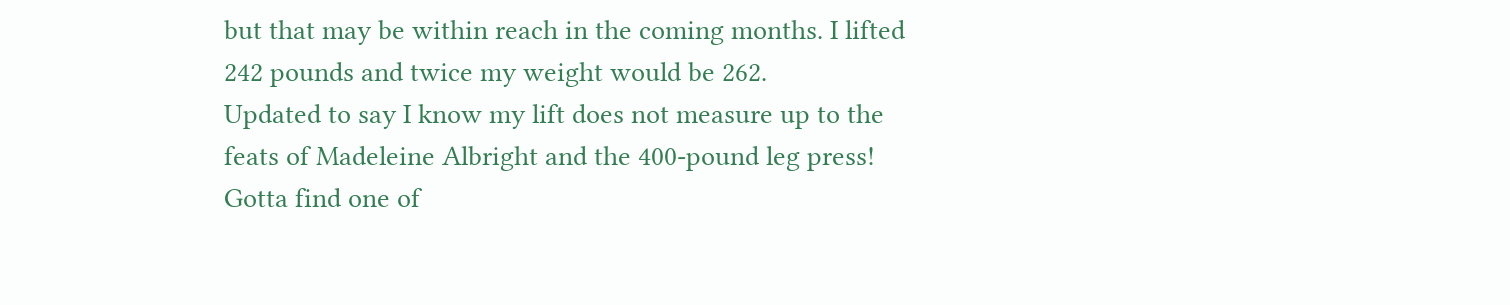but that may be within reach in the coming months. I lifted 242 pounds and twice my weight would be 262.
Updated to say I know my lift does not measure up to the feats of Madeleine Albright and the 400-pound leg press! Gotta find one of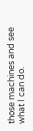those machines and see what I can do.